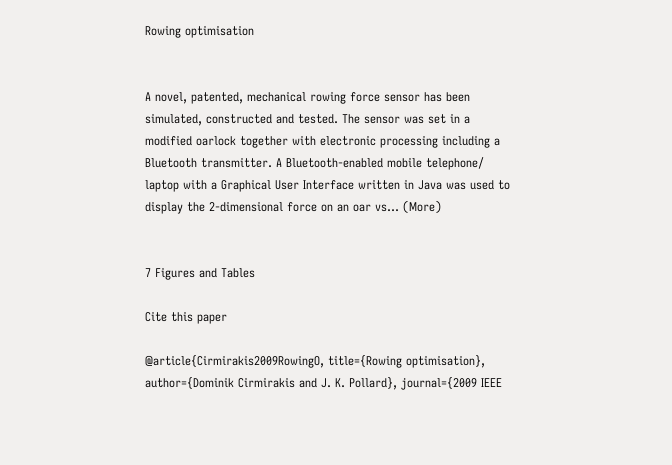Rowing optimisation


A novel, patented, mechanical rowing force sensor has been simulated, constructed and tested. The sensor was set in a modified oarlock together with electronic processing including a Bluetooth transmitter. A Bluetooth-enabled mobile telephone/ laptop with a Graphical User Interface written in Java was used to display the 2-dimensional force on an oar vs… (More)


7 Figures and Tables

Cite this paper

@article{Cirmirakis2009RowingO, title={Rowing optimisation}, author={Dominik Cirmirakis and J. K. Pollard}, journal={2009 IEEE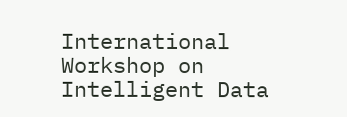International Workshop on Intelligent Data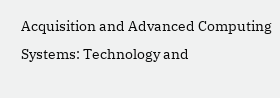Acquisition and Advanced Computing Systems: Technology and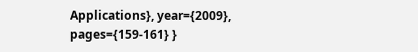Applications}, year={2009}, pages={159-161} }